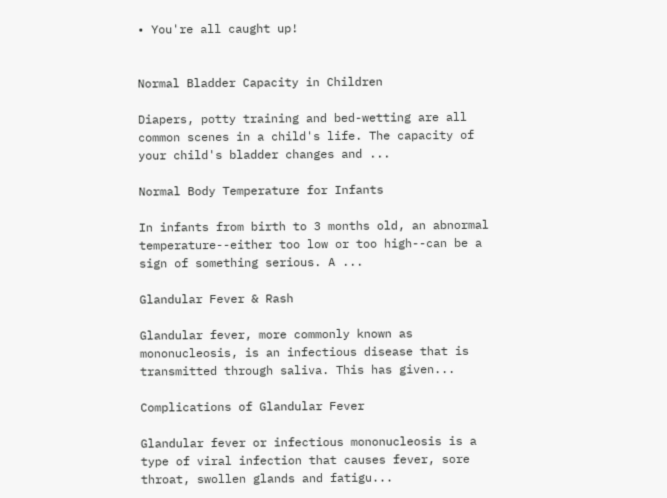• You're all caught up!


Normal Bladder Capacity in Children

Diapers, potty training and bed-wetting are all common scenes in a child's life. The capacity of your child's bladder changes and ...

Normal Body Temperature for Infants

In infants from birth to 3 months old, an abnormal temperature--either too low or too high--can be a sign of something serious. A ...

Glandular Fever & Rash

Glandular fever, more commonly known as mononucleosis, is an infectious disease that is transmitted through saliva. This has given...

Complications of Glandular Fever

Glandular fever or infectious mononucleosis is a type of viral infection that causes fever, sore throat, swollen glands and fatigu...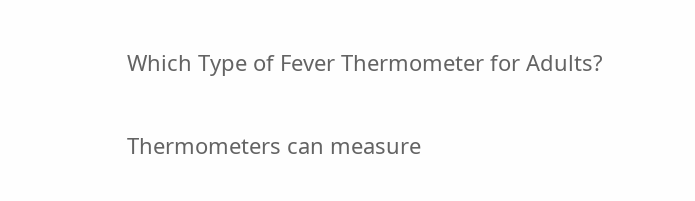Which Type of Fever Thermometer for Adults?

Thermometers can measure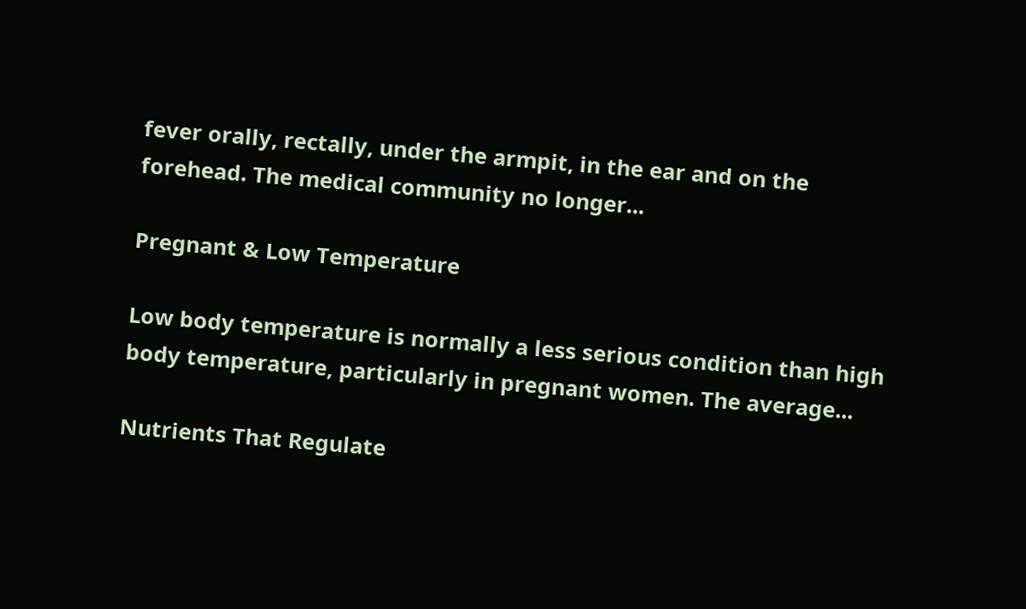fever orally, rectally, under the armpit, in the ear and on the forehead. The medical community no longer...

Pregnant & Low Temperature

Low body temperature is normally a less serious condition than high body temperature, particularly in pregnant women. The average...

Nutrients That Regulate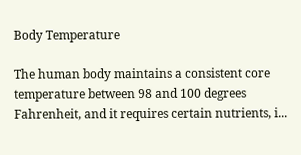Body Temperature

The human body maintains a consistent core temperature between 98 and 100 degrees Fahrenheit, and it requires certain nutrients, i...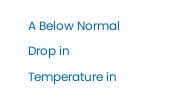A Below Normal Drop in Temperature in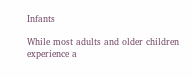Infants

While most adults and older children experience a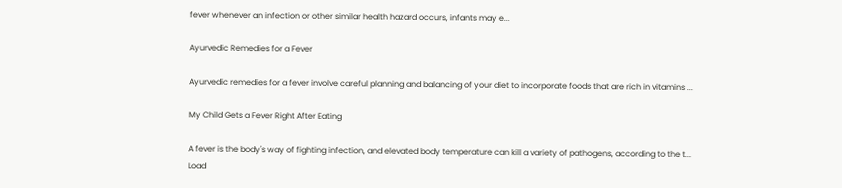fever whenever an infection or other similar health hazard occurs, infants may e...

Ayurvedic Remedies for a Fever

Ayurvedic remedies for a fever involve careful planning and balancing of your diet to incorporate foods that are rich in vitamins ...

My Child Gets a Fever Right After Eating

A fever is the body's way of fighting infection, and elevated body temperature can kill a variety of pathogens, according to the t...
Load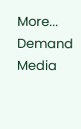More...
Demand Media